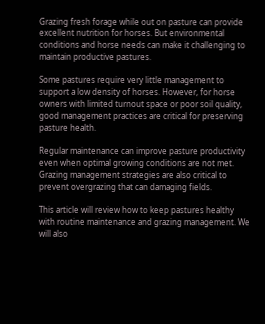Grazing fresh forage while out on pasture can provide excellent nutrition for horses. But environmental conditions and horse needs can make it challenging to maintain productive pastures.

Some pastures require very little management to support a low density of horses. However, for horse owners with limited turnout space or poor soil quality, good management practices are critical for preserving pasture health.

Regular maintenance can improve pasture productivity even when optimal growing conditions are not met. Grazing management strategies are also critical to prevent overgrazing that can damaging fields.

This article will review how to keep pastures healthy with routine maintenance and grazing management. We will also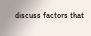discuss factors that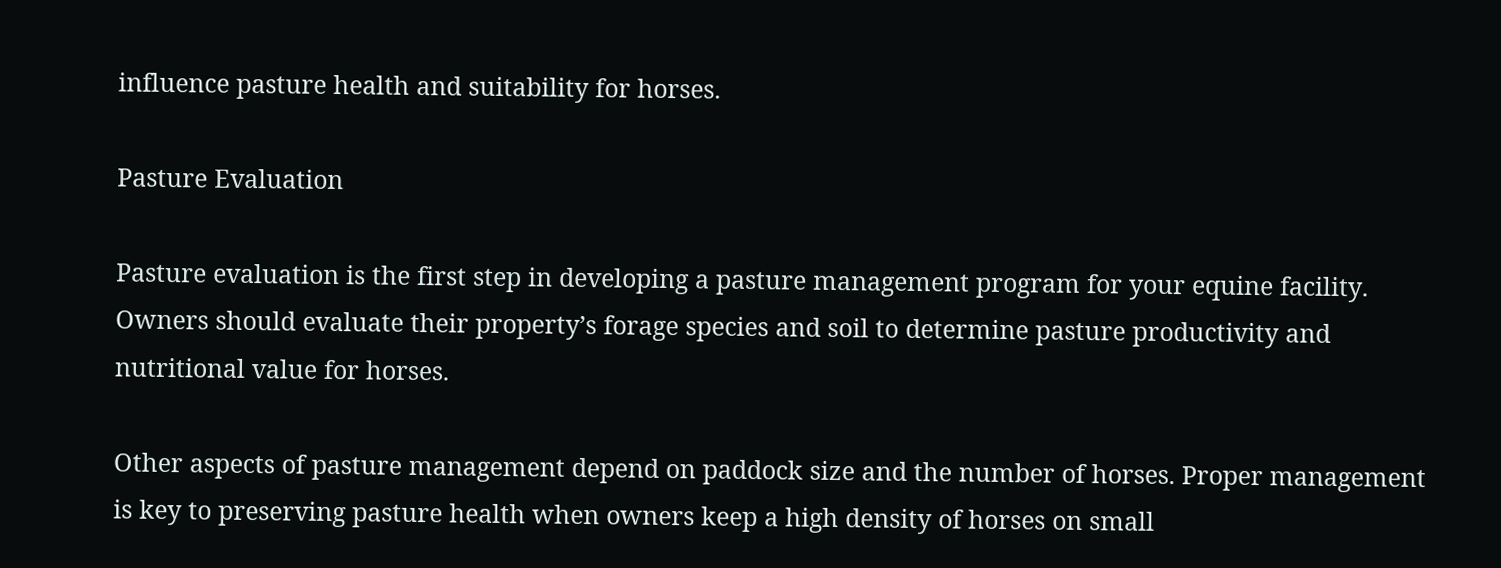influence pasture health and suitability for horses.

Pasture Evaluation

Pasture evaluation is the first step in developing a pasture management program for your equine facility. Owners should evaluate their property’s forage species and soil to determine pasture productivity and nutritional value for horses.

Other aspects of pasture management depend on paddock size and the number of horses. Proper management is key to preserving pasture health when owners keep a high density of horses on small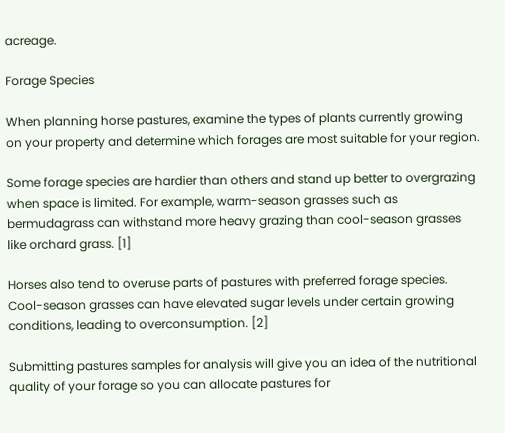acreage.

Forage Species

When planning horse pastures, examine the types of plants currently growing on your property and determine which forages are most suitable for your region.

Some forage species are hardier than others and stand up better to overgrazing when space is limited. For example, warm-season grasses such as bermudagrass can withstand more heavy grazing than cool-season grasses like orchard grass. [1]

Horses also tend to overuse parts of pastures with preferred forage species. Cool-season grasses can have elevated sugar levels under certain growing conditions, leading to overconsumption. [2]

Submitting pastures samples for analysis will give you an idea of the nutritional quality of your forage so you can allocate pastures for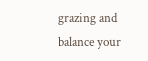grazing and balance your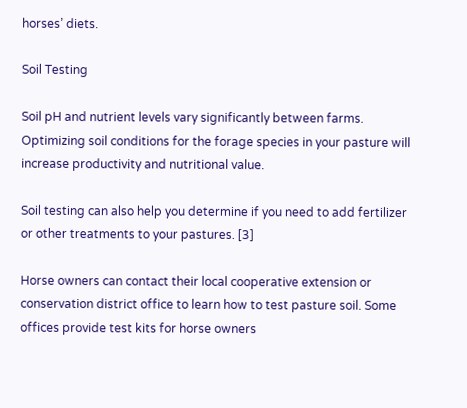horses’ diets.

Soil Testing

Soil pH and nutrient levels vary significantly between farms. Optimizing soil conditions for the forage species in your pasture will increase productivity and nutritional value.

Soil testing can also help you determine if you need to add fertilizer or other treatments to your pastures. [3]

Horse owners can contact their local cooperative extension or conservation district office to learn how to test pasture soil. Some offices provide test kits for horse owners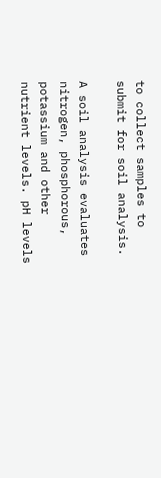to collect samples to submit for soil analysis.

A soil analysis evaluates nitrogen, phosphorous, potassium and other nutrient levels. pH levels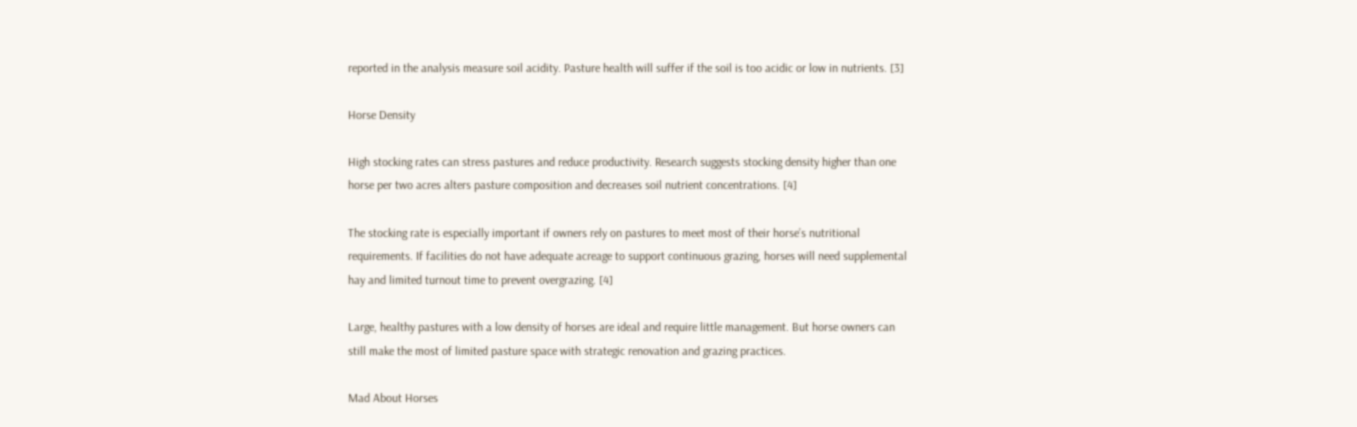reported in the analysis measure soil acidity. Pasture health will suffer if the soil is too acidic or low in nutrients. [3]

Horse Density

High stocking rates can stress pastures and reduce productivity. Research suggests stocking density higher than one horse per two acres alters pasture composition and decreases soil nutrient concentrations. [4]

The stocking rate is especially important if owners rely on pastures to meet most of their horse’s nutritional requirements. If facilities do not have adequate acreage to support continuous grazing, horses will need supplemental hay and limited turnout time to prevent overgrazing. [4]

Large, healthy pastures with a low density of horses are ideal and require little management. But horse owners can still make the most of limited pasture space with strategic renovation and grazing practices.

Mad About Horses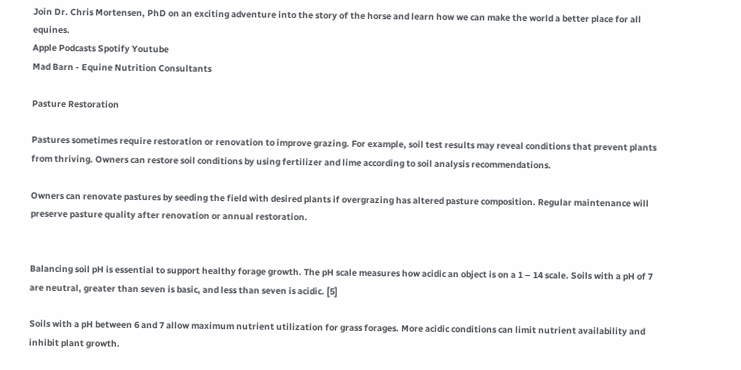Join Dr. Chris Mortensen, PhD on an exciting adventure into the story of the horse and learn how we can make the world a better place for all equines.
Apple Podcasts Spotify Youtube
Mad Barn - Equine Nutrition Consultants

Pasture Restoration

Pastures sometimes require restoration or renovation to improve grazing. For example, soil test results may reveal conditions that prevent plants from thriving. Owners can restore soil conditions by using fertilizer and lime according to soil analysis recommendations.

Owners can renovate pastures by seeding the field with desired plants if overgrazing has altered pasture composition. Regular maintenance will preserve pasture quality after renovation or annual restoration.


Balancing soil pH is essential to support healthy forage growth. The pH scale measures how acidic an object is on a 1 – 14 scale. Soils with a pH of 7 are neutral, greater than seven is basic, and less than seven is acidic. [5]

Soils with a pH between 6 and 7 allow maximum nutrient utilization for grass forages. More acidic conditions can limit nutrient availability and inhibit plant growth.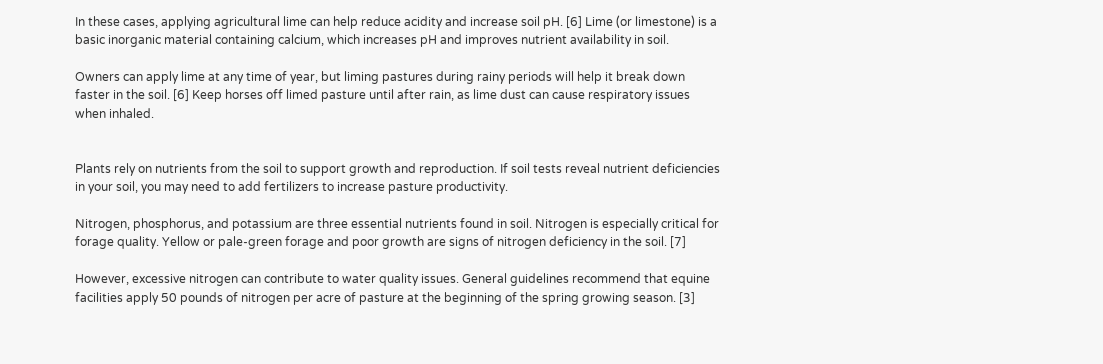In these cases, applying agricultural lime can help reduce acidity and increase soil pH. [6] Lime (or limestone) is a basic inorganic material containing calcium, which increases pH and improves nutrient availability in soil.

Owners can apply lime at any time of year, but liming pastures during rainy periods will help it break down faster in the soil. [6] Keep horses off limed pasture until after rain, as lime dust can cause respiratory issues when inhaled.


Plants rely on nutrients from the soil to support growth and reproduction. If soil tests reveal nutrient deficiencies in your soil, you may need to add fertilizers to increase pasture productivity.

Nitrogen, phosphorus, and potassium are three essential nutrients found in soil. Nitrogen is especially critical for forage quality. Yellow or pale-green forage and poor growth are signs of nitrogen deficiency in the soil. [7]

However, excessive nitrogen can contribute to water quality issues. General guidelines recommend that equine facilities apply 50 pounds of nitrogen per acre of pasture at the beginning of the spring growing season. [3]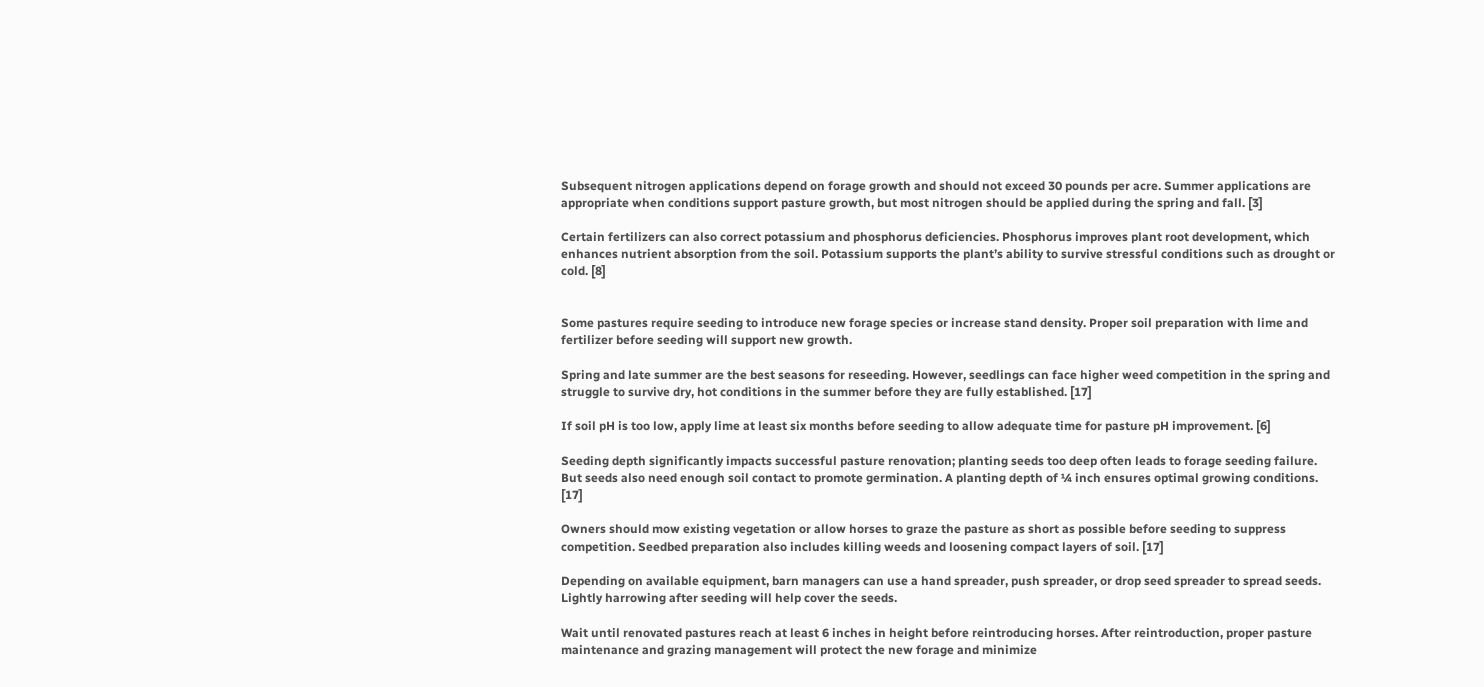Subsequent nitrogen applications depend on forage growth and should not exceed 30 pounds per acre. Summer applications are appropriate when conditions support pasture growth, but most nitrogen should be applied during the spring and fall. [3]

Certain fertilizers can also correct potassium and phosphorus deficiencies. Phosphorus improves plant root development, which enhances nutrient absorption from the soil. Potassium supports the plant’s ability to survive stressful conditions such as drought or cold. [8]


Some pastures require seeding to introduce new forage species or increase stand density. Proper soil preparation with lime and fertilizer before seeding will support new growth.

Spring and late summer are the best seasons for reseeding. However, seedlings can face higher weed competition in the spring and struggle to survive dry, hot conditions in the summer before they are fully established. [17]

If soil pH is too low, apply lime at least six months before seeding to allow adequate time for pasture pH improvement. [6]

Seeding depth significantly impacts successful pasture renovation; planting seeds too deep often leads to forage seeding failure. But seeds also need enough soil contact to promote germination. A planting depth of ¼ inch ensures optimal growing conditions. [17]

Owners should mow existing vegetation or allow horses to graze the pasture as short as possible before seeding to suppress competition. Seedbed preparation also includes killing weeds and loosening compact layers of soil. [17]

Depending on available equipment, barn managers can use a hand spreader, push spreader, or drop seed spreader to spread seeds. Lightly harrowing after seeding will help cover the seeds.

Wait until renovated pastures reach at least 6 inches in height before reintroducing horses. After reintroduction, proper pasture maintenance and grazing management will protect the new forage and minimize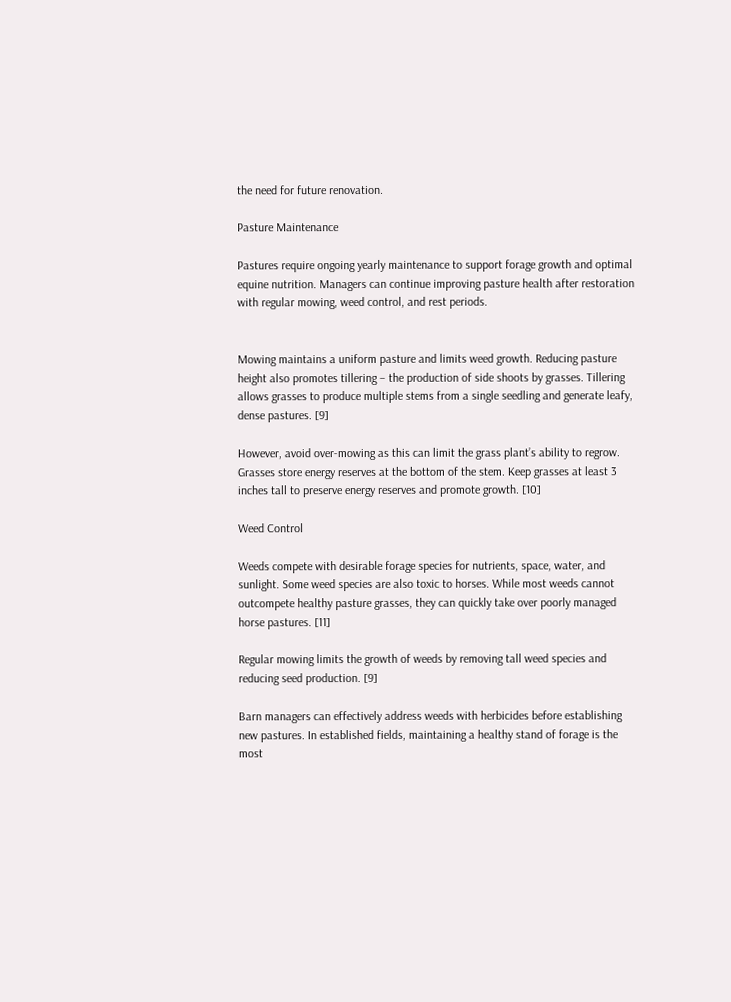the need for future renovation.

Pasture Maintenance

Pastures require ongoing yearly maintenance to support forage growth and optimal equine nutrition. Managers can continue improving pasture health after restoration with regular mowing, weed control, and rest periods.


Mowing maintains a uniform pasture and limits weed growth. Reducing pasture height also promotes tillering – the production of side shoots by grasses. Tillering allows grasses to produce multiple stems from a single seedling and generate leafy, dense pastures. [9]

However, avoid over-mowing as this can limit the grass plant’s ability to regrow. Grasses store energy reserves at the bottom of the stem. Keep grasses at least 3 inches tall to preserve energy reserves and promote growth. [10]

Weed Control

Weeds compete with desirable forage species for nutrients, space, water, and sunlight. Some weed species are also toxic to horses. While most weeds cannot outcompete healthy pasture grasses, they can quickly take over poorly managed horse pastures. [11]

Regular mowing limits the growth of weeds by removing tall weed species and reducing seed production. [9]

Barn managers can effectively address weeds with herbicides before establishing new pastures. In established fields, maintaining a healthy stand of forage is the most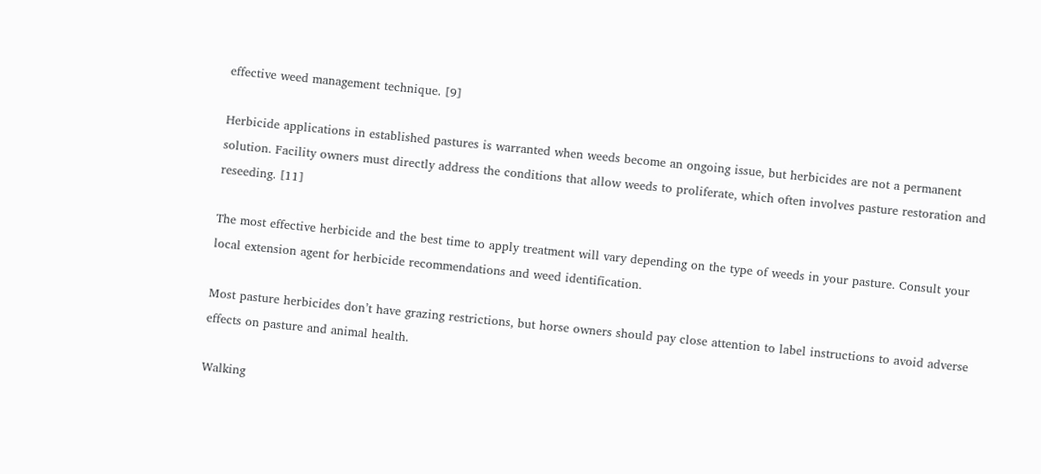effective weed management technique. [9]

Herbicide applications in established pastures is warranted when weeds become an ongoing issue, but herbicides are not a permanent solution. Facility owners must directly address the conditions that allow weeds to proliferate, which often involves pasture restoration and reseeding. [11]

The most effective herbicide and the best time to apply treatment will vary depending on the type of weeds in your pasture. Consult your local extension agent for herbicide recommendations and weed identification.

Most pasture herbicides don’t have grazing restrictions, but horse owners should pay close attention to label instructions to avoid adverse effects on pasture and animal health.

Walking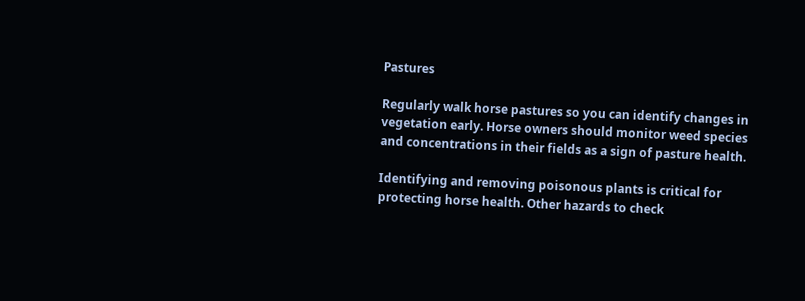Pastures

Regularly walk horse pastures so you can identify changes in vegetation early. Horse owners should monitor weed species and concentrations in their fields as a sign of pasture health.

Identifying and removing poisonous plants is critical for protecting horse health. Other hazards to check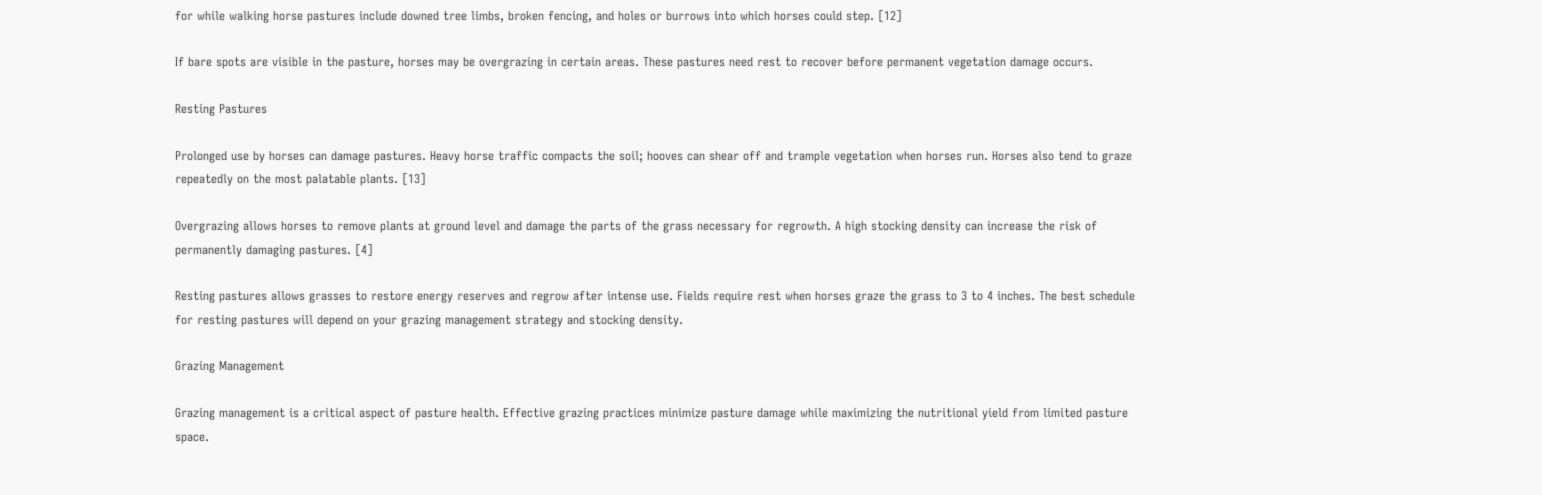for while walking horse pastures include downed tree limbs, broken fencing, and holes or burrows into which horses could step. [12]

If bare spots are visible in the pasture, horses may be overgrazing in certain areas. These pastures need rest to recover before permanent vegetation damage occurs.

Resting Pastures

Prolonged use by horses can damage pastures. Heavy horse traffic compacts the soil; hooves can shear off and trample vegetation when horses run. Horses also tend to graze repeatedly on the most palatable plants. [13]

Overgrazing allows horses to remove plants at ground level and damage the parts of the grass necessary for regrowth. A high stocking density can increase the risk of permanently damaging pastures. [4]

Resting pastures allows grasses to restore energy reserves and regrow after intense use. Fields require rest when horses graze the grass to 3 to 4 inches. The best schedule for resting pastures will depend on your grazing management strategy and stocking density.

Grazing Management

Grazing management is a critical aspect of pasture health. Effective grazing practices minimize pasture damage while maximizing the nutritional yield from limited pasture space.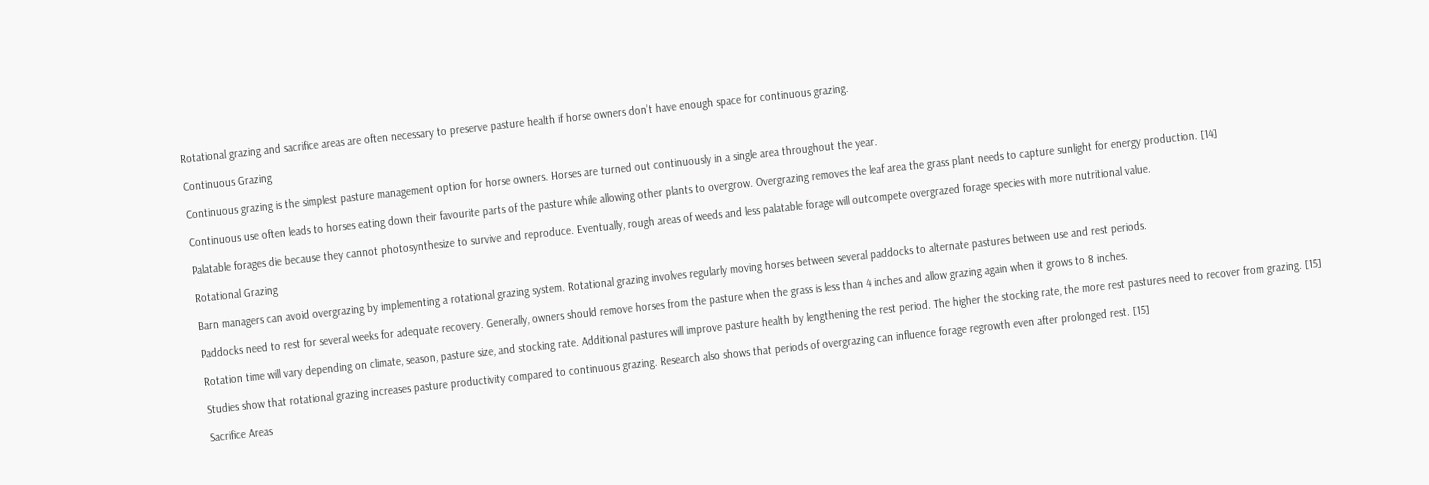Rotational grazing and sacrifice areas are often necessary to preserve pasture health if horse owners don’t have enough space for continuous grazing.

Continuous Grazing

Continuous grazing is the simplest pasture management option for horse owners. Horses are turned out continuously in a single area throughout the year.

Continuous use often leads to horses eating down their favourite parts of the pasture while allowing other plants to overgrow. Overgrazing removes the leaf area the grass plant needs to capture sunlight for energy production. [14]

Palatable forages die because they cannot photosynthesize to survive and reproduce. Eventually, rough areas of weeds and less palatable forage will outcompete overgrazed forage species with more nutritional value.

Rotational Grazing

Barn managers can avoid overgrazing by implementing a rotational grazing system. Rotational grazing involves regularly moving horses between several paddocks to alternate pastures between use and rest periods.

Paddocks need to rest for several weeks for adequate recovery. Generally, owners should remove horses from the pasture when the grass is less than 4 inches and allow grazing again when it grows to 8 inches.

Rotation time will vary depending on climate, season, pasture size, and stocking rate. Additional pastures will improve pasture health by lengthening the rest period. The higher the stocking rate, the more rest pastures need to recover from grazing. [15]

Studies show that rotational grazing increases pasture productivity compared to continuous grazing. Research also shows that periods of overgrazing can influence forage regrowth even after prolonged rest. [15]

Sacrifice Areas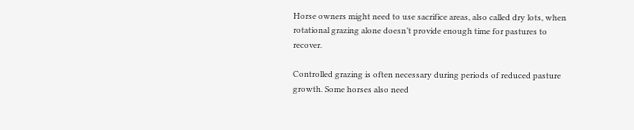Horse owners might need to use sacrifice areas, also called dry lots, when rotational grazing alone doesn’t provide enough time for pastures to recover.

Controlled grazing is often necessary during periods of reduced pasture growth. Some horses also need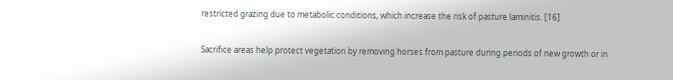restricted grazing due to metabolic conditions, which increase the risk of pasture laminitis. [16]

Sacrifice areas help protect vegetation by removing horses from pasture during periods of new growth or in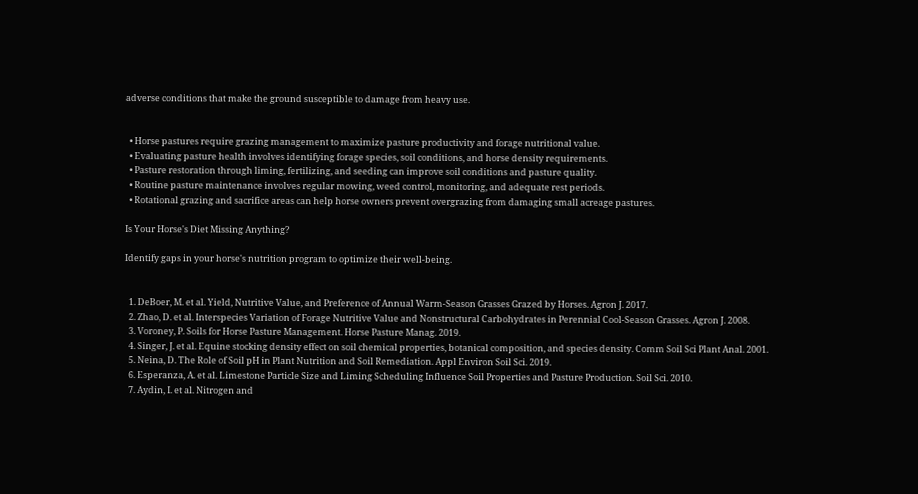adverse conditions that make the ground susceptible to damage from heavy use.


  • Horse pastures require grazing management to maximize pasture productivity and forage nutritional value.
  • Evaluating pasture health involves identifying forage species, soil conditions, and horse density requirements.
  • Pasture restoration through liming, fertilizing, and seeding can improve soil conditions and pasture quality.
  • Routine pasture maintenance involves regular mowing, weed control, monitoring, and adequate rest periods.
  • Rotational grazing and sacrifice areas can help horse owners prevent overgrazing from damaging small acreage pastures.

Is Your Horse's Diet Missing Anything?

Identify gaps in your horse's nutrition program to optimize their well-being.


  1. DeBoer, M. et al. Yield, Nutritive Value, and Preference of Annual Warm-Season Grasses Grazed by Horses. Agron J. 2017.
  2. Zhao, D. et al. Interspecies Variation of Forage Nutritive Value and Nonstructural Carbohydrates in Perennial Cool-Season Grasses. Agron J. 2008.
  3. Voroney, P. Soils for Horse Pasture Management. Horse Pasture Manag. 2019.
  4. Singer, J. et al. Equine stocking density effect on soil chemical properties, botanical composition, and species density. Comm Soil Sci Plant Anal. 2001.
  5. Neina, D. The Role of Soil pH in Plant Nutrition and Soil Remediation. Appl Environ Soil Sci. 2019.
  6. Esperanza, A. et al. Limestone Particle Size and Liming Scheduling Influence Soil Properties and Pasture Production. Soil Sci. 2010.
  7. Aydin, I. et al. Nitrogen and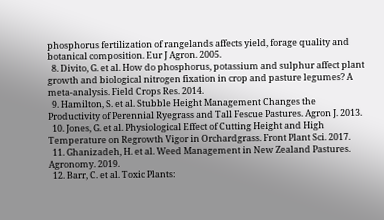phosphorus fertilization of rangelands affects yield, forage quality and botanical composition. Eur J Agron. 2005.
  8. Divito, G. et al. How do phosphorus, potassium and sulphur affect plant growth and biological nitrogen fixation in crop and pasture legumes? A meta-analysis. Field Crops Res. 2014.
  9. Hamilton, S. et al. Stubble Height Management Changes the Productivity of Perennial Ryegrass and Tall Fescue Pastures. Agron J. 2013.
  10. Jones, G. et al. Physiological Effect of Cutting Height and High Temperature on Regrowth Vigor in Orchardgrass. Front Plant Sci. 2017.
  11. Ghanizadeh, H. et al. Weed Management in New Zealand Pastures. Agronomy. 2019.
  12. Barr, C. et al. Toxic Plants: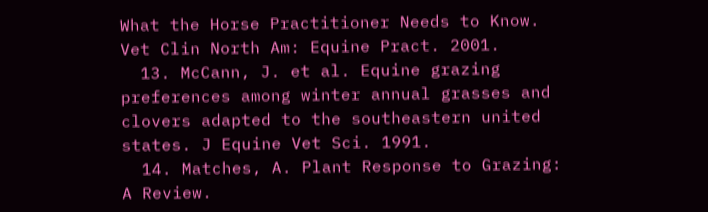What the Horse Practitioner Needs to Know. Vet Clin North Am: Equine Pract. 2001.
  13. McCann, J. et al. Equine grazing preferences among winter annual grasses and clovers adapted to the southeastern united states. J Equine Vet Sci. 1991.
  14. Matches, A. Plant Response to Grazing: A Review.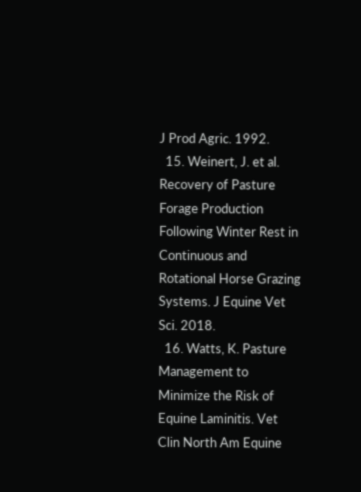J Prod Agric. 1992.
  15. Weinert, J. et al. Recovery of Pasture Forage Production Following Winter Rest in Continuous and Rotational Horse Grazing Systems. J Equine Vet Sci. 2018.
  16. Watts, K. Pasture Management to Minimize the Risk of Equine Laminitis. Vet Clin North Am Equine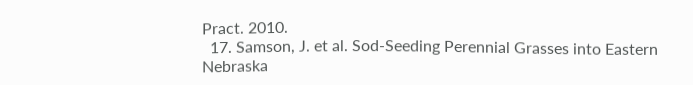Pract. 2010.
  17. Samson, J. et al. Sod-Seeding Perennial Grasses into Eastern Nebraska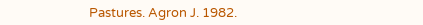Pastures. Agron J. 1982.